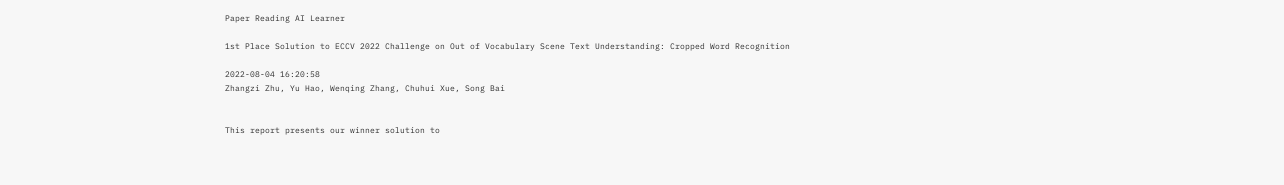Paper Reading AI Learner

1st Place Solution to ECCV 2022 Challenge on Out of Vocabulary Scene Text Understanding: Cropped Word Recognition

2022-08-04 16:20:58
Zhangzi Zhu, Yu Hao, Wenqing Zhang, Chuhui Xue, Song Bai


This report presents our winner solution to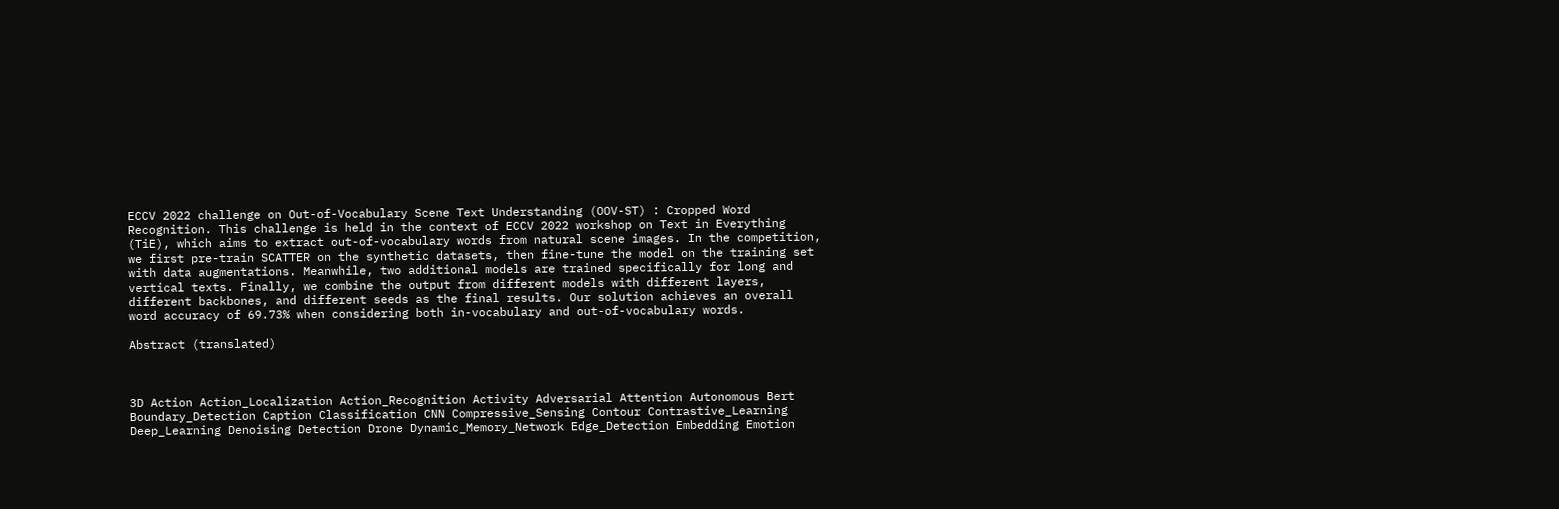ECCV 2022 challenge on Out-of-Vocabulary Scene Text Understanding (OOV-ST) : Cropped Word Recognition. This challenge is held in the context of ECCV 2022 workshop on Text in Everything (TiE), which aims to extract out-of-vocabulary words from natural scene images. In the competition, we first pre-train SCATTER on the synthetic datasets, then fine-tune the model on the training set with data augmentations. Meanwhile, two additional models are trained specifically for long and vertical texts. Finally, we combine the output from different models with different layers, different backbones, and different seeds as the final results. Our solution achieves an overall word accuracy of 69.73% when considering both in-vocabulary and out-of-vocabulary words.

Abstract (translated)



3D Action Action_Localization Action_Recognition Activity Adversarial Attention Autonomous Bert Boundary_Detection Caption Classification CNN Compressive_Sensing Contour Contrastive_Learning Deep_Learning Denoising Detection Drone Dynamic_Memory_Network Edge_Detection Embedding Emotion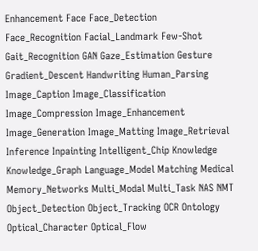Enhancement Face Face_Detection Face_Recognition Facial_Landmark Few-Shot Gait_Recognition GAN Gaze_Estimation Gesture Gradient_Descent Handwriting Human_Parsing Image_Caption Image_Classification Image_Compression Image_Enhancement Image_Generation Image_Matting Image_Retrieval Inference Inpainting Intelligent_Chip Knowledge Knowledge_Graph Language_Model Matching Medical Memory_Networks Multi_Modal Multi_Task NAS NMT Object_Detection Object_Tracking OCR Ontology Optical_Character Optical_Flow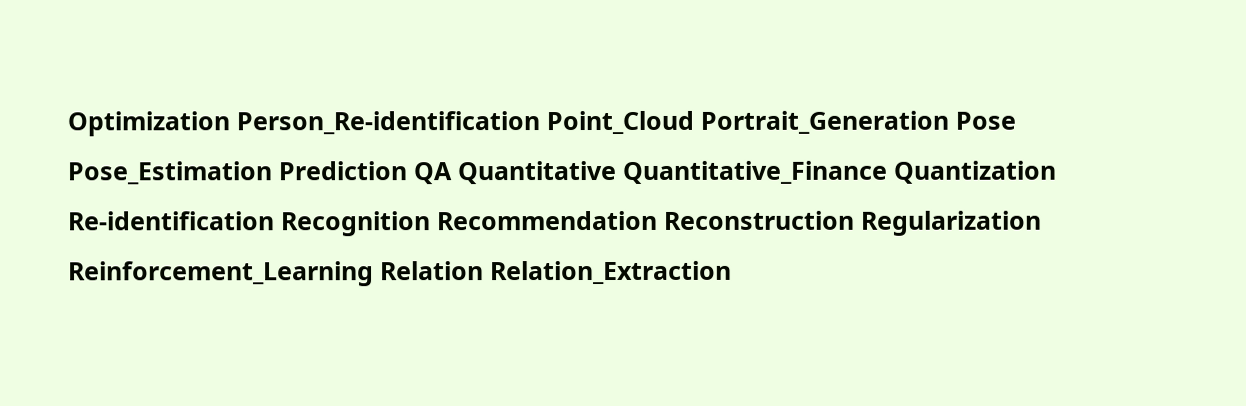Optimization Person_Re-identification Point_Cloud Portrait_Generation Pose Pose_Estimation Prediction QA Quantitative Quantitative_Finance Quantization Re-identification Recognition Recommendation Reconstruction Regularization Reinforcement_Learning Relation Relation_Extraction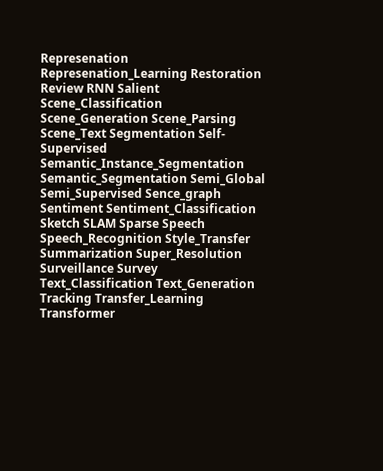Represenation Represenation_Learning Restoration Review RNN Salient Scene_Classification Scene_Generation Scene_Parsing Scene_Text Segmentation Self-Supervised Semantic_Instance_Segmentation Semantic_Segmentation Semi_Global Semi_Supervised Sence_graph Sentiment Sentiment_Classification Sketch SLAM Sparse Speech Speech_Recognition Style_Transfer Summarization Super_Resolution Surveillance Survey Text_Classification Text_Generation Tracking Transfer_Learning Transformer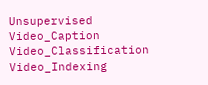Unsupervised Video_Caption Video_Classification Video_Indexing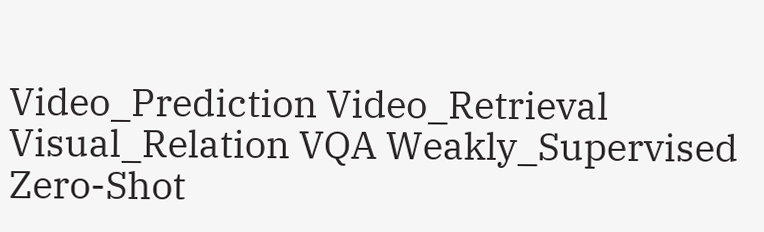Video_Prediction Video_Retrieval Visual_Relation VQA Weakly_Supervised Zero-Shot